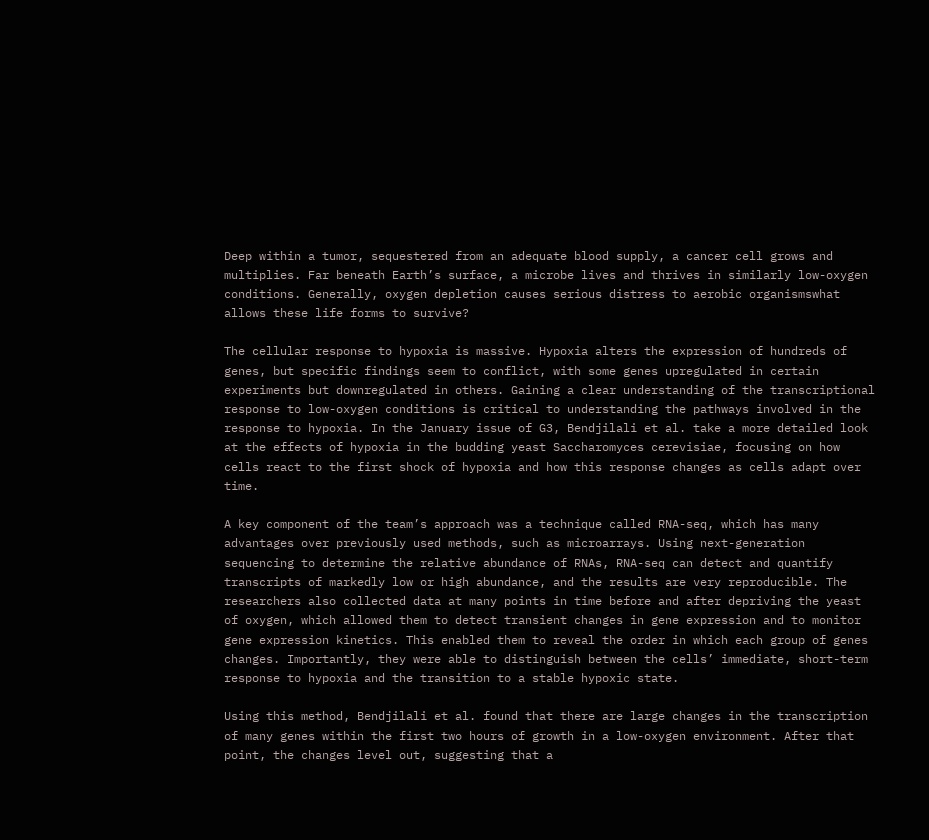Deep within a tumor, sequestered from an adequate blood supply, a cancer cell grows and multiplies. Far beneath Earth’s surface, a microbe lives and thrives in similarly low-oxygen conditions. Generally, oxygen depletion causes serious distress to aerobic organismswhat allows these life forms to survive?

The cellular response to hypoxia is massive. Hypoxia alters the expression of hundreds of genes, but specific findings seem to conflict, with some genes upregulated in certain experiments but downregulated in others. Gaining a clear understanding of the transcriptional response to low-oxygen conditions is critical to understanding the pathways involved in the response to hypoxia. In the January issue of G3, Bendjilali et al. take a more detailed look at the effects of hypoxia in the budding yeast Saccharomyces cerevisiae, focusing on how cells react to the first shock of hypoxia and how this response changes as cells adapt over time.

A key component of the team’s approach was a technique called RNA-seq, which has many advantages over previously used methods, such as microarrays. Using next-generation sequencing to determine the relative abundance of RNAs, RNA-seq can detect and quantify transcripts of markedly low or high abundance, and the results are very reproducible. The researchers also collected data at many points in time before and after depriving the yeast of oxygen, which allowed them to detect transient changes in gene expression and to monitor gene expression kinetics. This enabled them to reveal the order in which each group of genes changes. Importantly, they were able to distinguish between the cells’ immediate, short-term response to hypoxia and the transition to a stable hypoxic state.

Using this method, Bendjilali et al. found that there are large changes in the transcription of many genes within the first two hours of growth in a low-oxygen environment. After that point, the changes level out, suggesting that a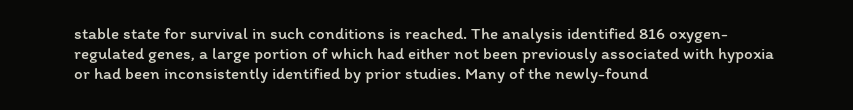stable state for survival in such conditions is reached. The analysis identified 816 oxygen-regulated genes, a large portion of which had either not been previously associated with hypoxia or had been inconsistently identified by prior studies. Many of the newly-found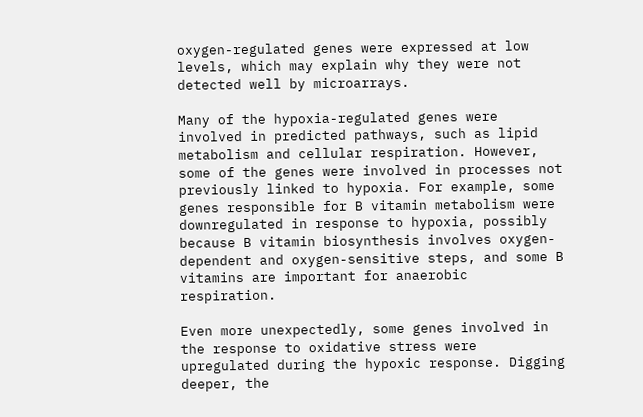oxygen-regulated genes were expressed at low levels, which may explain why they were not detected well by microarrays.

Many of the hypoxia-regulated genes were involved in predicted pathways, such as lipid metabolism and cellular respiration. However, some of the genes were involved in processes not previously linked to hypoxia. For example, some genes responsible for B vitamin metabolism were downregulated in response to hypoxia, possibly because B vitamin biosynthesis involves oxygen-dependent and oxygen-sensitive steps, and some B vitamins are important for anaerobic respiration.

Even more unexpectedly, some genes involved in the response to oxidative stress were upregulated during the hypoxic response. Digging deeper, the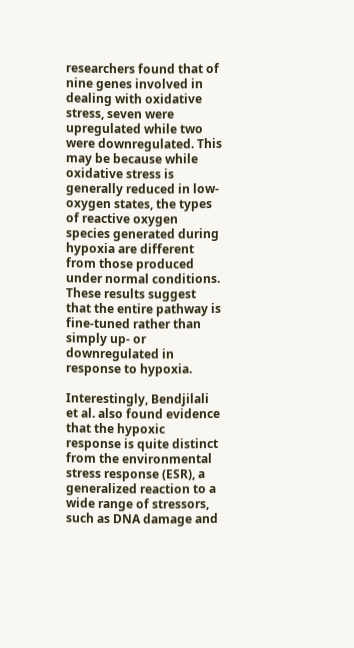researchers found that of nine genes involved in dealing with oxidative stress, seven were upregulated while two were downregulated. This may be because while oxidative stress is generally reduced in low-oxygen states, the types of reactive oxygen species generated during hypoxia are different from those produced under normal conditions. These results suggest that the entire pathway is fine-tuned rather than simply up- or downregulated in response to hypoxia.

Interestingly, Bendjilali et al. also found evidence that the hypoxic response is quite distinct from the environmental stress response (ESR), a generalized reaction to a wide range of stressors, such as DNA damage and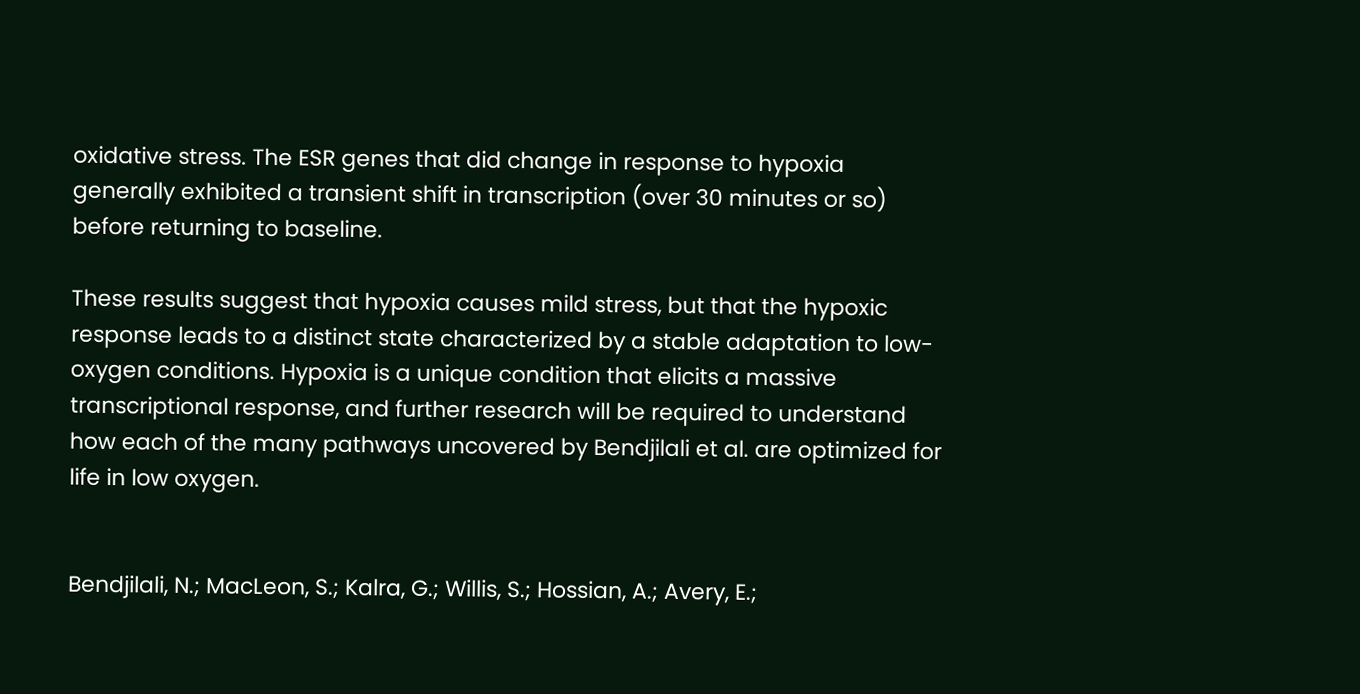oxidative stress. The ESR genes that did change in response to hypoxia generally exhibited a transient shift in transcription (over 30 minutes or so) before returning to baseline.

These results suggest that hypoxia causes mild stress, but that the hypoxic response leads to a distinct state characterized by a stable adaptation to low-oxygen conditions. Hypoxia is a unique condition that elicits a massive transcriptional response, and further research will be required to understand how each of the many pathways uncovered by Bendjilali et al. are optimized for life in low oxygen.


Bendjilali, N.; MacLeon, S.; Kalra, G.; Willis, S.; Hossian, A.; Avery, E.;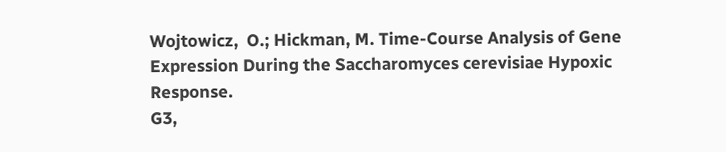Wojtowicz,  O.; Hickman, M. Time-Course Analysis of Gene Expression During the Saccharomyces cerevisiae Hypoxic Response.
G3,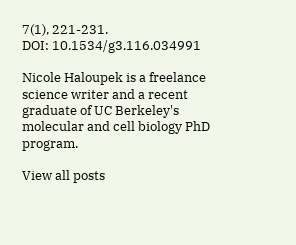7(1), 221-231.
DOI: 10.1534/g3.116.034991

Nicole Haloupek is a freelance science writer and a recent graduate of UC Berkeley's molecular and cell biology PhD program.

View all posts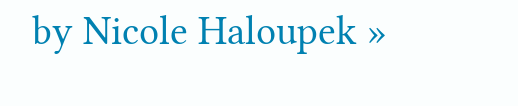by Nicole Haloupek »